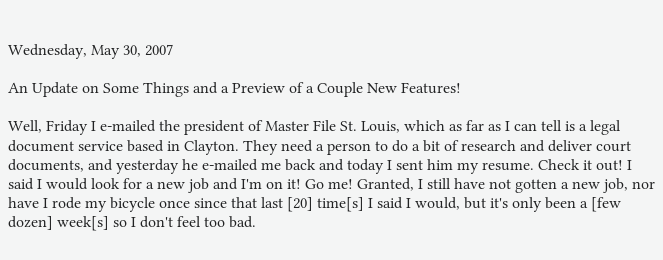Wednesday, May 30, 2007

An Update on Some Things and a Preview of a Couple New Features!

Well, Friday I e-mailed the president of Master File St. Louis, which as far as I can tell is a legal document service based in Clayton. They need a person to do a bit of research and deliver court documents, and yesterday he e-mailed me back and today I sent him my resume. Check it out! I said I would look for a new job and I'm on it! Go me! Granted, I still have not gotten a new job, nor have I rode my bicycle once since that last [20] time[s] I said I would, but it's only been a [few dozen] week[s] so I don't feel too bad.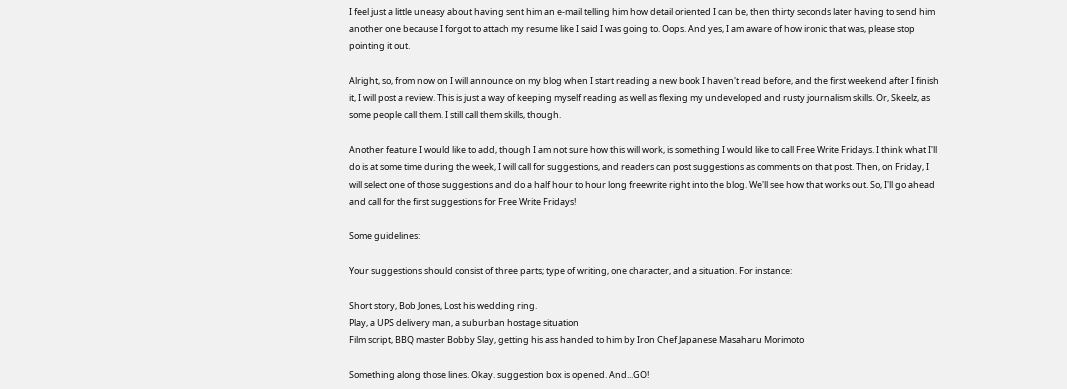I feel just a little uneasy about having sent him an e-mail telling him how detail oriented I can be, then thirty seconds later having to send him another one because I forgot to attach my resume like I said I was going to. Oops. And yes, I am aware of how ironic that was, please stop pointing it out.

Alright, so, from now on I will announce on my blog when I start reading a new book I haven't read before, and the first weekend after I finish it, I will post a review. This is just a way of keeping myself reading as well as flexing my undeveloped and rusty journalism skills. Or, Skeelz, as some people call them. I still call them skills, though.

Another feature I would like to add, though I am not sure how this will work, is something I would like to call Free Write Fridays. I think what I'll do is at some time during the week, I will call for suggestions, and readers can post suggestions as comments on that post. Then, on Friday, I will select one of those suggestions and do a half hour to hour long freewrite right into the blog. We'll see how that works out. So, I'll go ahead and call for the first suggestions for Free Write Fridays!

Some guidelines:

Your suggestions should consist of three parts; type of writing, one character, and a situation. For instance:

Short story, Bob Jones, Lost his wedding ring.
Play, a UPS delivery man, a suburban hostage situation
Film script, BBQ master Bobby Slay, getting his ass handed to him by Iron Chef Japanese Masaharu Morimoto

Something along those lines. Okay. suggestion box is opened. And...GO!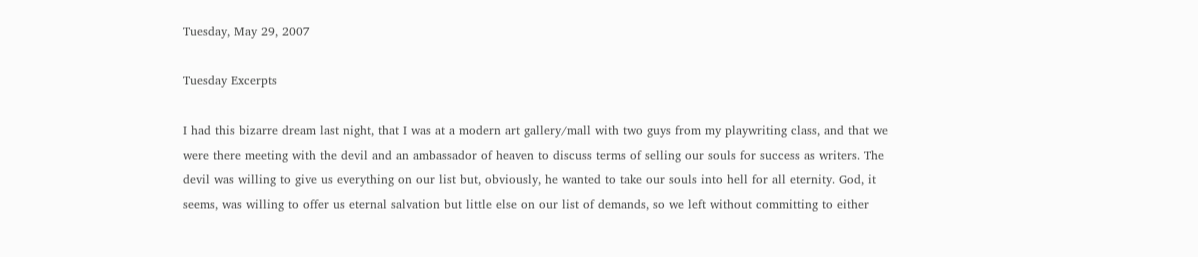Tuesday, May 29, 2007

Tuesday Excerpts

I had this bizarre dream last night, that I was at a modern art gallery/mall with two guys from my playwriting class, and that we were there meeting with the devil and an ambassador of heaven to discuss terms of selling our souls for success as writers. The devil was willing to give us everything on our list but, obviously, he wanted to take our souls into hell for all eternity. God, it seems, was willing to offer us eternal salvation but little else on our list of demands, so we left without committing to either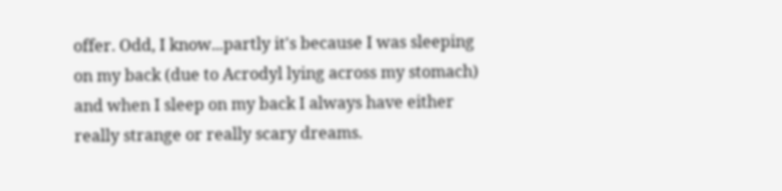offer. Odd, I know...partly it's because I was sleeping on my back (due to Acrodyl lying across my stomach) and when I sleep on my back I always have either really strange or really scary dreams.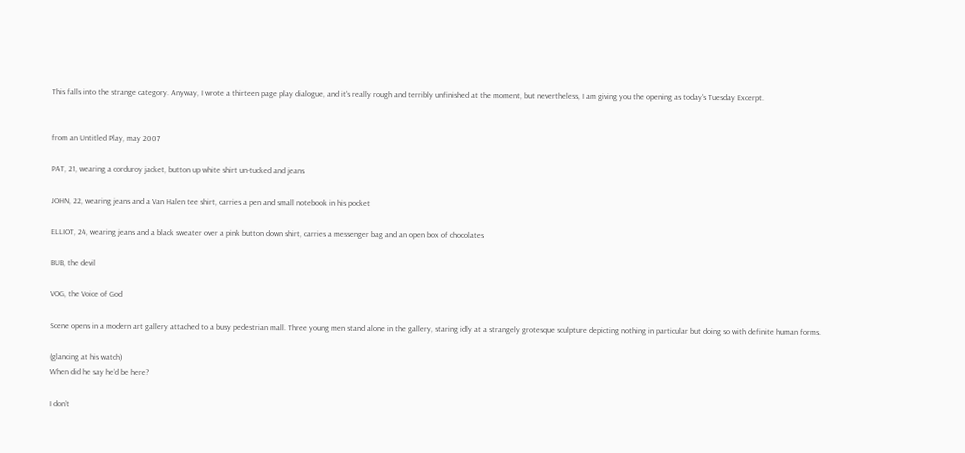This falls into the strange category. Anyway, I wrote a thirteen page play dialogue, and it's really rough and terribly unfinished at the moment, but nevertheless, I am giving you the opening as today's Tuesday Excerpt.


from an Untitled Play, may 2007

PAT, 21, wearing a corduroy jacket, button up white shirt un-tucked and jeans

JOHN, 22, wearing jeans and a Van Halen tee shirt, carries a pen and small notebook in his pocket

ELLIOT, 24, wearing jeans and a black sweater over a pink button down shirt, carries a messenger bag and an open box of chocolates

BUB, the devil

VOG, the Voice of God

Scene opens in a modern art gallery attached to a busy pedestrian mall. Three young men stand alone in the gallery, staring idly at a strangely grotesque sculpture depicting nothing in particular but doing so with definite human forms.

(glancing at his watch)
When did he say he’d be here?

I don’t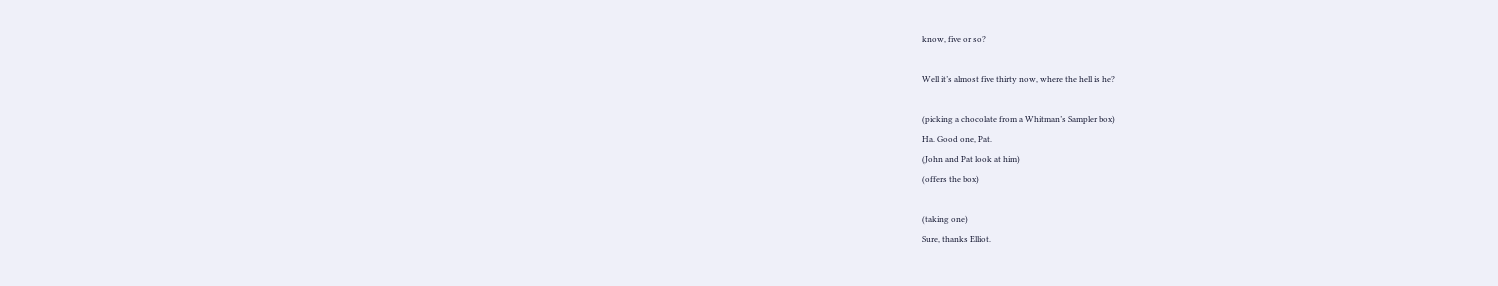know, five or so?

Well it’s almost five thirty now, where the hell is he?

(picking a chocolate from a Whitman’s Sampler box)
Ha. Good one, Pat.
(John and Pat look at him)
(offers the box)

(taking one)
Sure, thanks Elliot.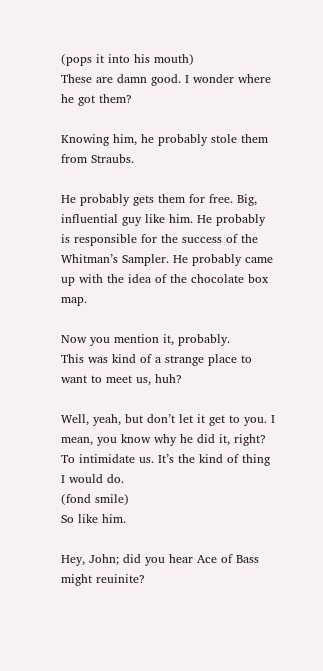(pops it into his mouth)
These are damn good. I wonder where he got them?

Knowing him, he probably stole them from Straubs.

He probably gets them for free. Big, influential guy like him. He probably is responsible for the success of the Whitman’s Sampler. He probably came up with the idea of the chocolate box map.

Now you mention it, probably.
This was kind of a strange place to want to meet us, huh?

Well, yeah, but don’t let it get to you. I mean, you know why he did it, right? To intimidate us. It’s the kind of thing I would do.
(fond smile)
So like him.

Hey, John; did you hear Ace of Bass might reuinite?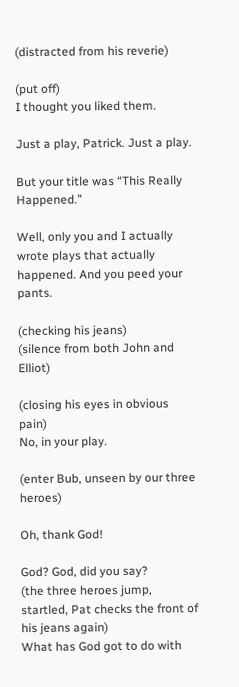(distracted from his reverie)

(put off)
I thought you liked them.

Just a play, Patrick. Just a play.

But your title was “This Really Happened.”

Well, only you and I actually wrote plays that actually happened. And you peed your pants.

(checking his jeans)
(silence from both John and Elliot)

(closing his eyes in obvious pain)
No, in your play.

(enter Bub, unseen by our three heroes)

Oh, thank God!

God? God, did you say?
(the three heroes jump, startled, Pat checks the front of his jeans again)
What has God got to do with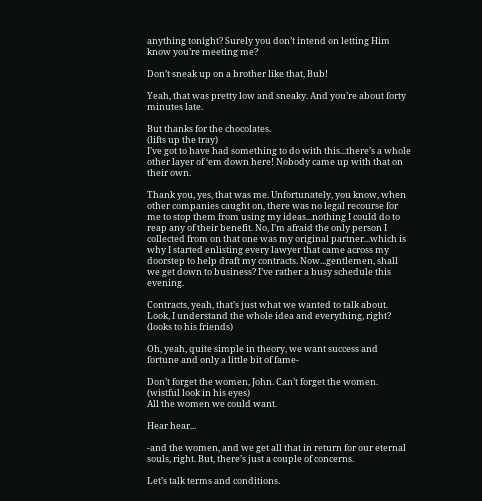anything tonight? Surely you don’t intend on letting Him know you’re meeting me?

Don’t sneak up on a brother like that, Bub!

Yeah, that was pretty low and sneaky. And you’re about forty minutes late.

But thanks for the chocolates.
(lifts up the tray)
I’ve got to have had something to do with this...there’s a whole other layer of ‘em down here! Nobody came up with that on their own.

Thank you, yes, that was me. Unfortunately, you know, when other companies caught on, there was no legal recourse for me to stop them from using my ideas...nothing I could do to reap any of their benefit. No, I’m afraid the only person I collected from on that one was my original partner...which is why I started enlisting every lawyer that came across my doorstep to help draft my contracts. Now...gentlemen, shall we get down to business? I’ve rather a busy schedule this evening.

Contracts, yeah, that’s just what we wanted to talk about. Look, I understand the whole idea and everything, right?
(looks to his friends)

Oh, yeah, quite simple in theory, we want success and fortune and only a little bit of fame-

Don’t forget the women, John. Can’t forget the women.
(wistful look in his eyes)
All the women we could want.

Hear hear...

-and the women, and we get all that in return for our eternal souls, right. But, there’s just a couple of concerns.

Let’s talk terms and conditions.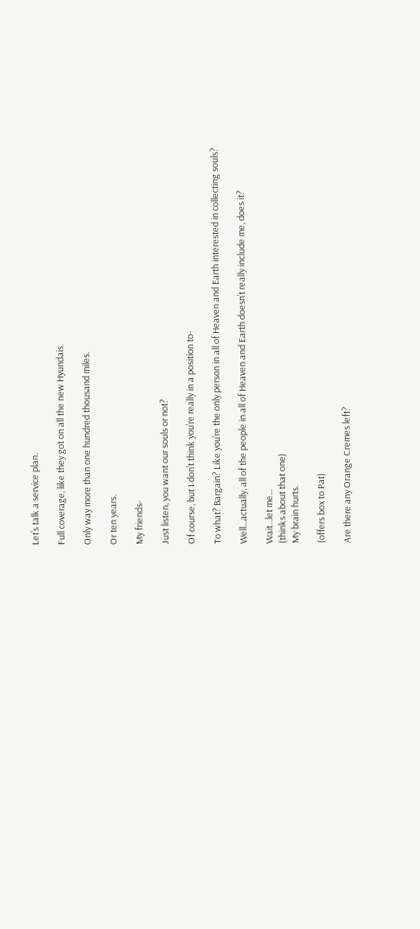Let’s talk a service plan.

Full coverage, like they got on all the new Hyundais.

Only way more than one hundred thousand miles.

Or ten years.

My friends-

Just listen, you want our souls or not?

Of course, but I don’t think you’re really in a position to-

To what? Bargain? Like you’re the only person in all of Heaven and Earth interested in collecting souls?

Well...actually, all of the people in all of Heaven and Earth doesn’t really include me, does it?

Wait...let me...
(thinks about that one)
My brain hurts.

(offers box to Pat)

Are there any Orange Cremes left?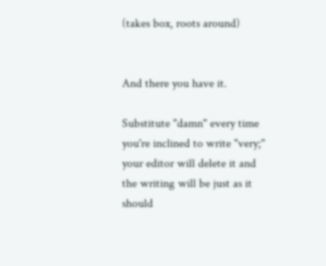(takes box, roots around)


And there you have it.

Substitute "damn" every time you're inclined to write "very;" your editor will delete it and the writing will be just as it should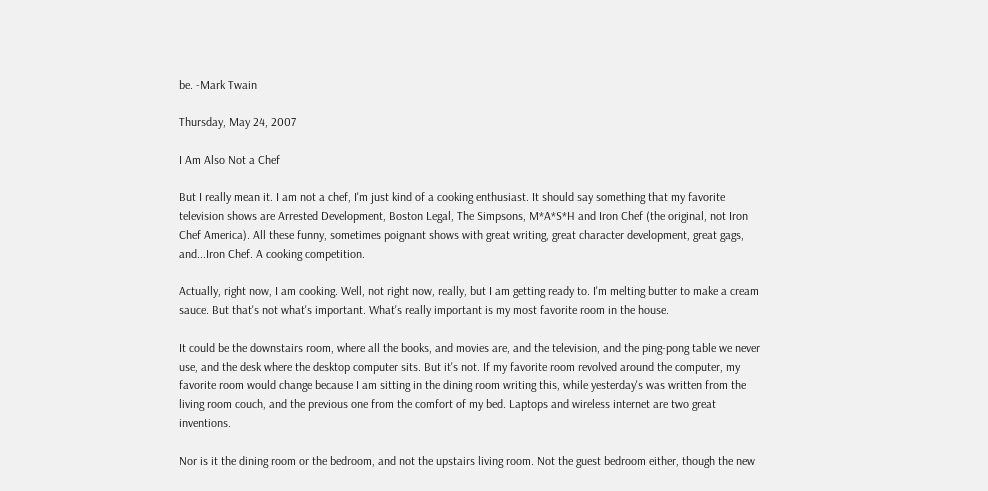be. -Mark Twain

Thursday, May 24, 2007

I Am Also Not a Chef

But I really mean it. I am not a chef, I'm just kind of a cooking enthusiast. It should say something that my favorite television shows are Arrested Development, Boston Legal, The Simpsons, M*A*S*H and Iron Chef (the original, not Iron Chef America). All these funny, sometimes poignant shows with great writing, great character development, great gags, and...Iron Chef. A cooking competition.

Actually, right now, I am cooking. Well, not right now, really, but I am getting ready to. I'm melting butter to make a cream sauce. But that's not what's important. What's really important is my most favorite room in the house.

It could be the downstairs room, where all the books, and movies are, and the television, and the ping-pong table we never use, and the desk where the desktop computer sits. But it's not. If my favorite room revolved around the computer, my favorite room would change because I am sitting in the dining room writing this, while yesterday's was written from the living room couch, and the previous one from the comfort of my bed. Laptops and wireless internet are two great inventions.

Nor is it the dining room or the bedroom, and not the upstairs living room. Not the guest bedroom either, though the new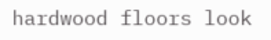hardwood floors look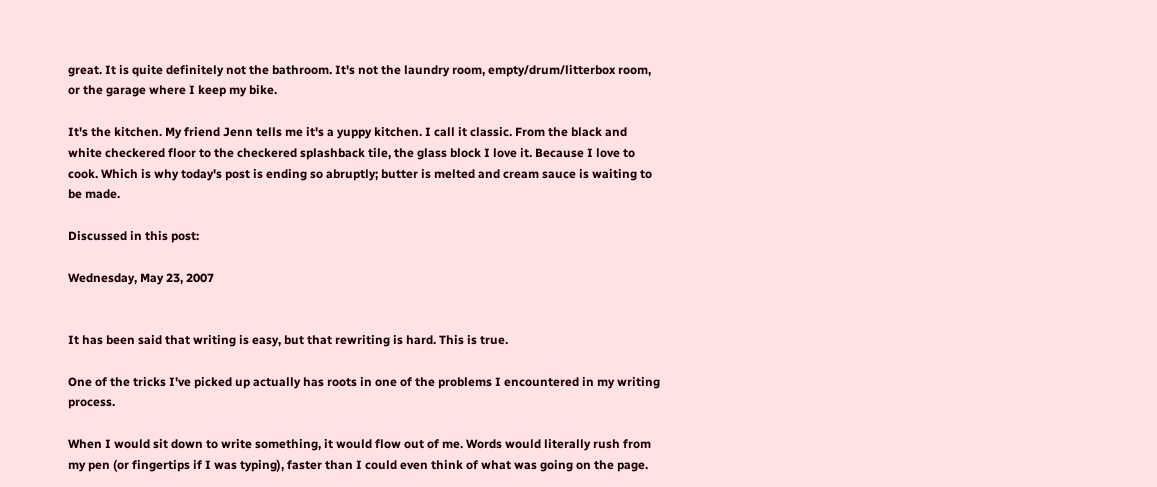great. It is quite definitely not the bathroom. It's not the laundry room, empty/drum/litterbox room, or the garage where I keep my bike.

It's the kitchen. My friend Jenn tells me it's a yuppy kitchen. I call it classic. From the black and white checkered floor to the checkered splashback tile, the glass block I love it. Because I love to cook. Which is why today's post is ending so abruptly; butter is melted and cream sauce is waiting to be made.

Discussed in this post:

Wednesday, May 23, 2007


It has been said that writing is easy, but that rewriting is hard. This is true.

One of the tricks I've picked up actually has roots in one of the problems I encountered in my writing process.

When I would sit down to write something, it would flow out of me. Words would literally rush from my pen (or fingertips if I was typing), faster than I could even think of what was going on the page.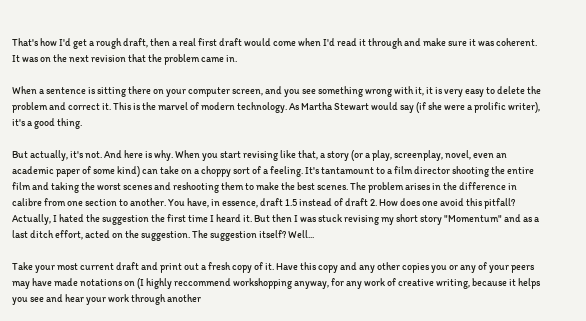That's how I'd get a rough draft, then a real first draft would come when I'd read it through and make sure it was coherent. It was on the next revision that the problem came in.

When a sentence is sitting there on your computer screen, and you see something wrong with it, it is very easy to delete the problem and correct it. This is the marvel of modern technology. As Martha Stewart would say (if she were a prolific writer), it's a good thing.

But actually, it's not. And here is why. When you start revising like that, a story (or a play, screenplay, novel, even an academic paper of some kind) can take on a choppy sort of a feeling. It's tantamount to a film director shooting the entire film and taking the worst scenes and reshooting them to make the best scenes. The problem arises in the difference in calibre from one section to another. You have, in essence, draft 1.5 instead of draft 2. How does one avoid this pitfall? Actually, I hated the suggestion the first time I heard it. But then I was stuck revising my short story "Momentum" and as a last ditch effort, acted on the suggestion. The suggestion itself? Well...

Take your most current draft and print out a fresh copy of it. Have this copy and any other copies you or any of your peers may have made notations on (I highly reccommend workshopping anyway, for any work of creative writing, because it helps you see and hear your work through another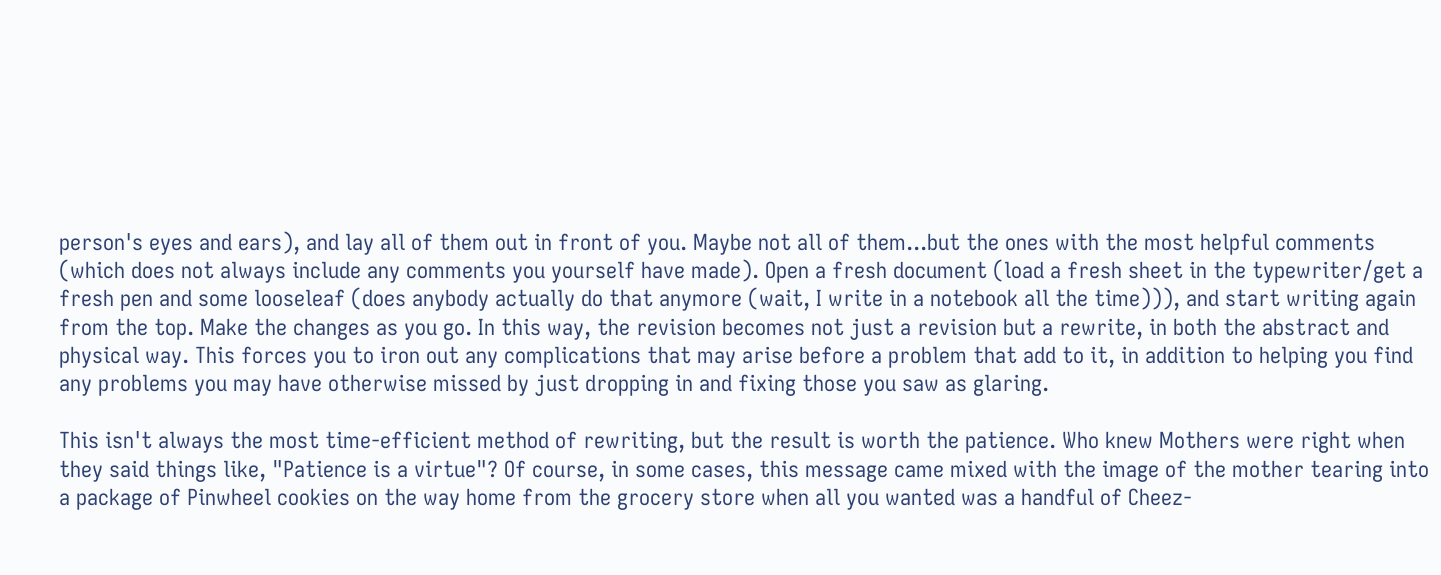person's eyes and ears), and lay all of them out in front of you. Maybe not all of them...but the ones with the most helpful comments (which does not always include any comments you yourself have made). Open a fresh document (load a fresh sheet in the typewriter/get a fresh pen and some looseleaf (does anybody actually do that anymore (wait, I write in a notebook all the time))), and start writing again from the top. Make the changes as you go. In this way, the revision becomes not just a revision but a rewrite, in both the abstract and physical way. This forces you to iron out any complications that may arise before a problem that add to it, in addition to helping you find any problems you may have otherwise missed by just dropping in and fixing those you saw as glaring.

This isn't always the most time-efficient method of rewriting, but the result is worth the patience. Who knew Mothers were right when they said things like, "Patience is a virtue"? Of course, in some cases, this message came mixed with the image of the mother tearing into a package of Pinwheel cookies on the way home from the grocery store when all you wanted was a handful of Cheez-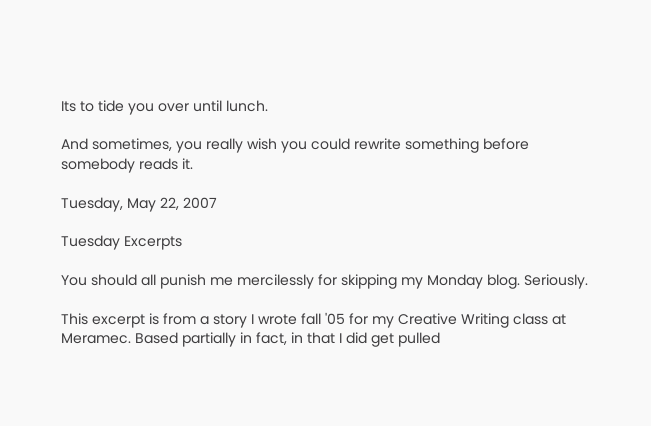Its to tide you over until lunch.

And sometimes, you really wish you could rewrite something before somebody reads it.

Tuesday, May 22, 2007

Tuesday Excerpts

You should all punish me mercilessly for skipping my Monday blog. Seriously.

This excerpt is from a story I wrote fall '05 for my Creative Writing class at Meramec. Based partially in fact, in that I did get pulled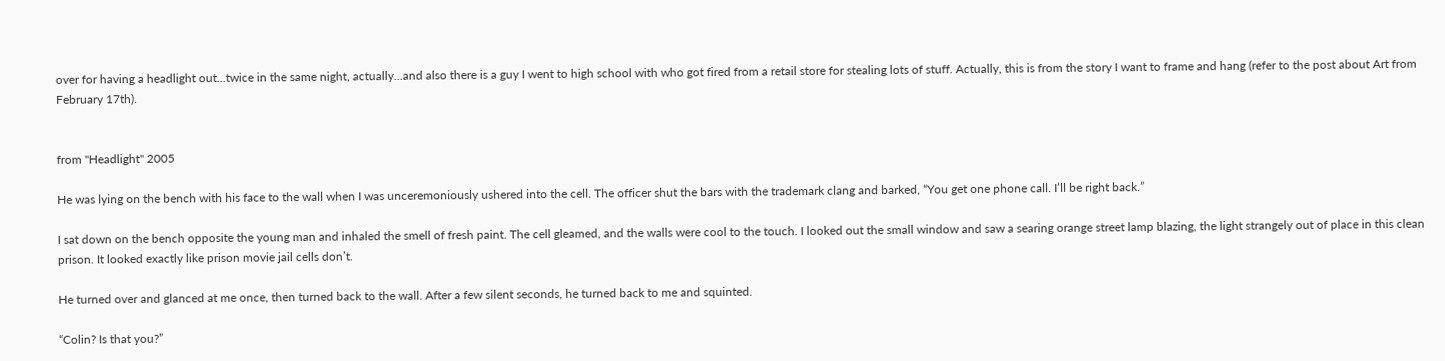over for having a headlight out...twice in the same night, actually...and also there is a guy I went to high school with who got fired from a retail store for stealing lots of stuff. Actually, this is from the story I want to frame and hang (refer to the post about Art from February 17th).


from "Headlight" 2005

He was lying on the bench with his face to the wall when I was unceremoniously ushered into the cell. The officer shut the bars with the trademark clang and barked, “You get one phone call. I’ll be right back.”

I sat down on the bench opposite the young man and inhaled the smell of fresh paint. The cell gleamed, and the walls were cool to the touch. I looked out the small window and saw a searing orange street lamp blazing, the light strangely out of place in this clean prison. It looked exactly like prison movie jail cells don’t.

He turned over and glanced at me once, then turned back to the wall. After a few silent seconds, he turned back to me and squinted.

“Colin? Is that you?”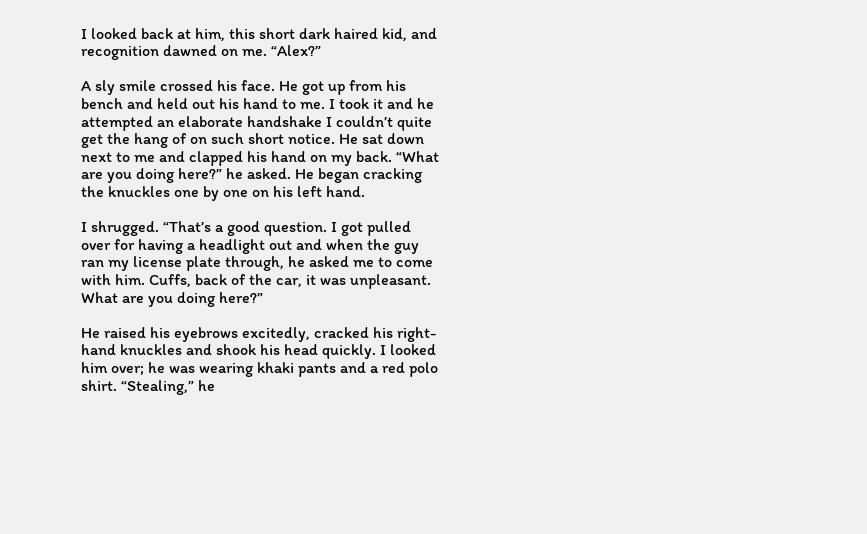I looked back at him, this short dark haired kid, and recognition dawned on me. “Alex?”

A sly smile crossed his face. He got up from his bench and held out his hand to me. I took it and he attempted an elaborate handshake I couldn’t quite get the hang of on such short notice. He sat down next to me and clapped his hand on my back. “What are you doing here?” he asked. He began cracking the knuckles one by one on his left hand.

I shrugged. “That’s a good question. I got pulled over for having a headlight out and when the guy ran my license plate through, he asked me to come with him. Cuffs, back of the car, it was unpleasant. What are you doing here?”

He raised his eyebrows excitedly, cracked his right-hand knuckles and shook his head quickly. I looked him over; he was wearing khaki pants and a red polo shirt. “Stealing,” he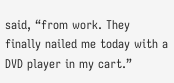said, “from work. They finally nailed me today with a DVD player in my cart.”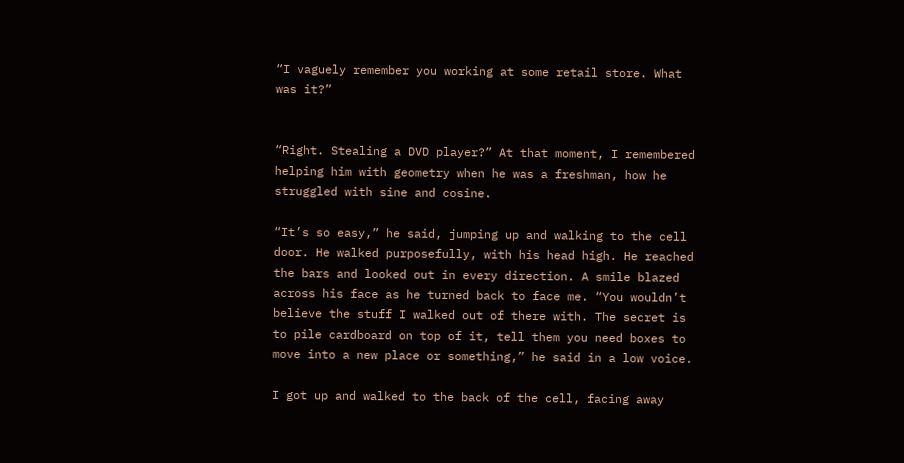“I vaguely remember you working at some retail store. What was it?”


“Right. Stealing a DVD player?” At that moment, I remembered helping him with geometry when he was a freshman, how he struggled with sine and cosine.

“It’s so easy,” he said, jumping up and walking to the cell door. He walked purposefully, with his head high. He reached the bars and looked out in every direction. A smile blazed across his face as he turned back to face me. “You wouldn’t believe the stuff I walked out of there with. The secret is to pile cardboard on top of it, tell them you need boxes to move into a new place or something,” he said in a low voice.

I got up and walked to the back of the cell, facing away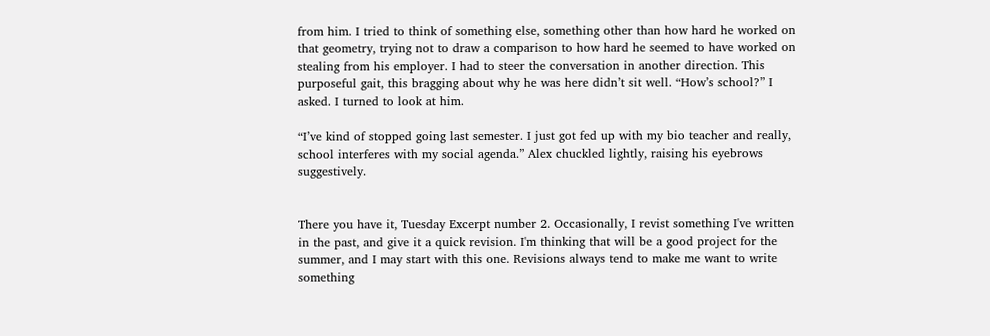from him. I tried to think of something else, something other than how hard he worked on that geometry, trying not to draw a comparison to how hard he seemed to have worked on stealing from his employer. I had to steer the conversation in another direction. This purposeful gait, this bragging about why he was here didn’t sit well. “How’s school?” I asked. I turned to look at him.

“I’ve kind of stopped going last semester. I just got fed up with my bio teacher and really, school interferes with my social agenda.” Alex chuckled lightly, raising his eyebrows suggestively.


There you have it, Tuesday Excerpt number 2. Occasionally, I revist something I've written in the past, and give it a quick revision. I'm thinking that will be a good project for the summer, and I may start with this one. Revisions always tend to make me want to write something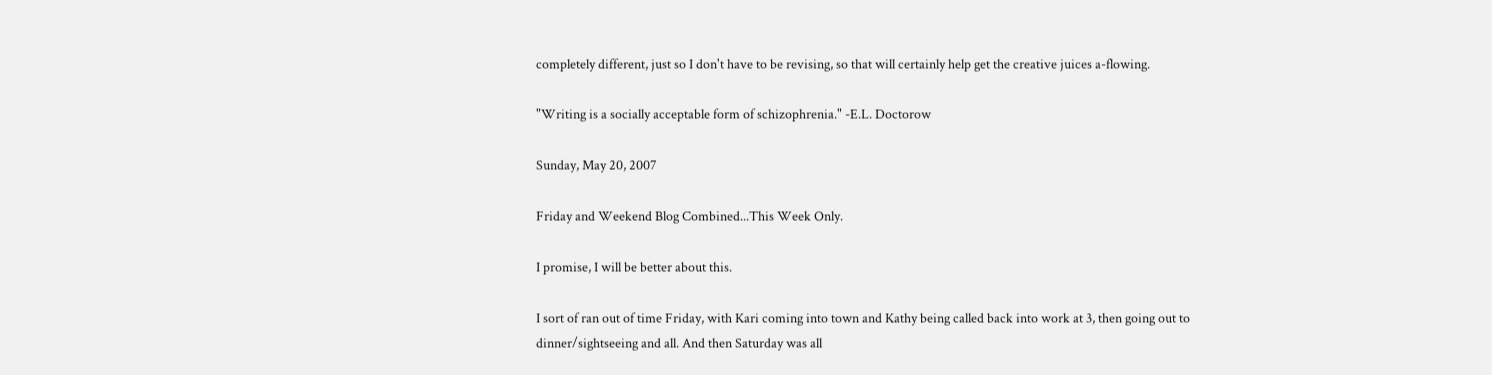completely different, just so I don't have to be revising, so that will certainly help get the creative juices a-flowing.

"Writing is a socially acceptable form of schizophrenia." -E.L. Doctorow

Sunday, May 20, 2007

Friday and Weekend Blog Combined...This Week Only.

I promise, I will be better about this.

I sort of ran out of time Friday, with Kari coming into town and Kathy being called back into work at 3, then going out to dinner/sightseeing and all. And then Saturday was all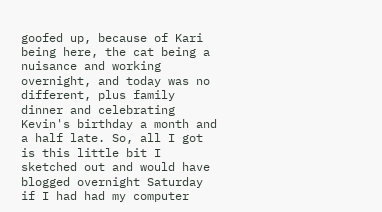goofed up, because of Kari being here, the cat being a nuisance and working overnight, and today was no different, plus family dinner and celebrating Kevin's birthday a month and a half late. So, all I got is this little bit I sketched out and would have blogged overnight Saturday if I had had my computer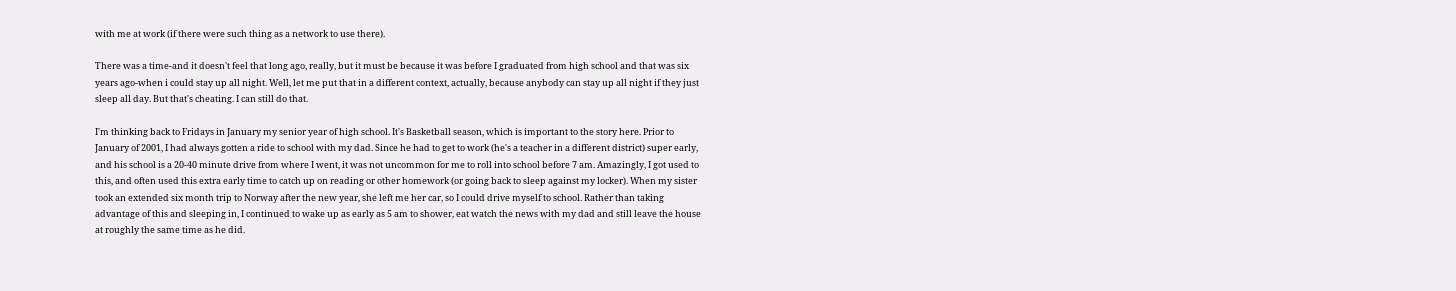with me at work (if there were such thing as a network to use there).

There was a time-and it doesn't feel that long ago, really, but it must be because it was before I graduated from high school and that was six years ago-when i could stay up all night. Well, let me put that in a different context, actually, because anybody can stay up all night if they just sleep all day. But that's cheating. I can still do that.

I'm thinking back to Fridays in January my senior year of high school. It's Basketball season, which is important to the story here. Prior to January of 2001, I had always gotten a ride to school with my dad. Since he had to get to work (he's a teacher in a different district) super early, and his school is a 20-40 minute drive from where I went, it was not uncommon for me to roll into school before 7 am. Amazingly, I got used to this, and often used this extra early time to catch up on reading or other homework (or going back to sleep against my locker). When my sister took an extended six month trip to Norway after the new year, she left me her car, so I could drive myself to school. Rather than taking advantage of this and sleeping in, I continued to wake up as early as 5 am to shower, eat watch the news with my dad and still leave the house at roughly the same time as he did.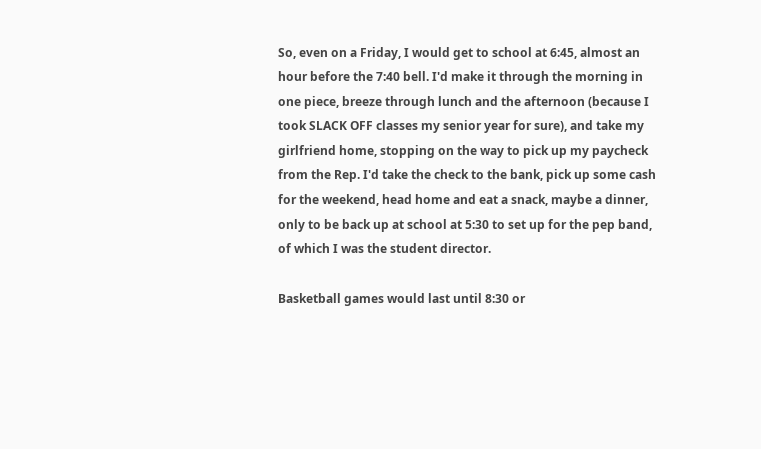So, even on a Friday, I would get to school at 6:45, almost an hour before the 7:40 bell. I'd make it through the morning in one piece, breeze through lunch and the afternoon (because I took SLACK OFF classes my senior year for sure), and take my girlfriend home, stopping on the way to pick up my paycheck from the Rep. I'd take the check to the bank, pick up some cash for the weekend, head home and eat a snack, maybe a dinner, only to be back up at school at 5:30 to set up for the pep band, of which I was the student director.

Basketball games would last until 8:30 or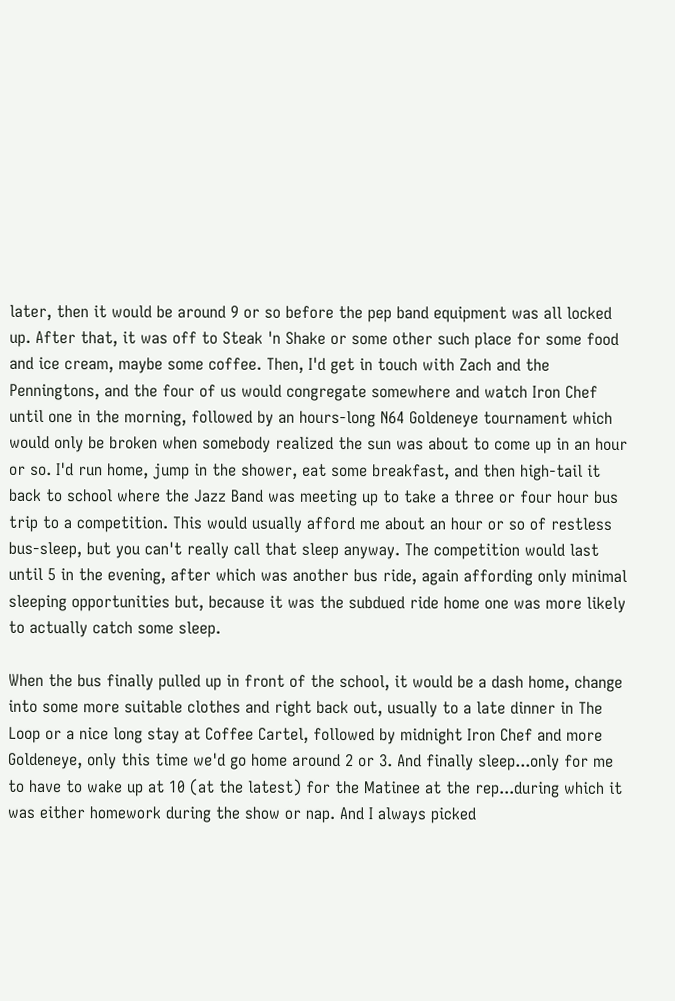later, then it would be around 9 or so before the pep band equipment was all locked up. After that, it was off to Steak 'n Shake or some other such place for some food and ice cream, maybe some coffee. Then, I'd get in touch with Zach and the Penningtons, and the four of us would congregate somewhere and watch Iron Chef until one in the morning, followed by an hours-long N64 Goldeneye tournament which would only be broken when somebody realized the sun was about to come up in an hour or so. I'd run home, jump in the shower, eat some breakfast, and then high-tail it back to school where the Jazz Band was meeting up to take a three or four hour bus trip to a competition. This would usually afford me about an hour or so of restless bus-sleep, but you can't really call that sleep anyway. The competition would last until 5 in the evening, after which was another bus ride, again affording only minimal sleeping opportunities but, because it was the subdued ride home one was more likely to actually catch some sleep.

When the bus finally pulled up in front of the school, it would be a dash home, change into some more suitable clothes and right back out, usually to a late dinner in The Loop or a nice long stay at Coffee Cartel, followed by midnight Iron Chef and more Goldeneye, only this time we'd go home around 2 or 3. And finally sleep...only for me to have to wake up at 10 (at the latest) for the Matinee at the rep...during which it was either homework during the show or nap. And I always picked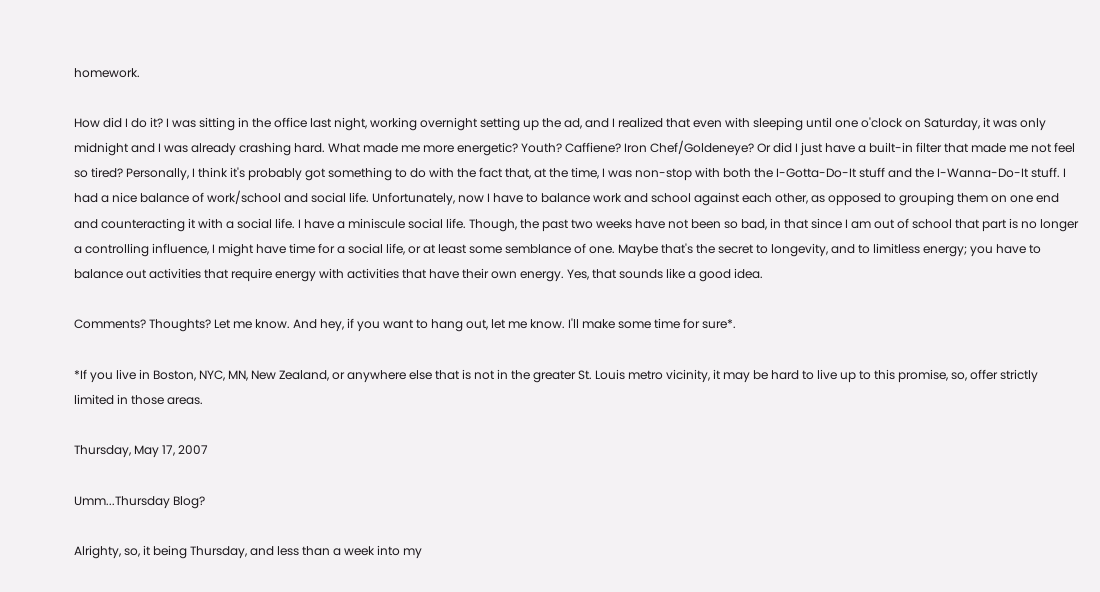homework.

How did I do it? I was sitting in the office last night, working overnight setting up the ad, and I realized that even with sleeping until one o'clock on Saturday, it was only midnight and I was already crashing hard. What made me more energetic? Youth? Caffiene? Iron Chef/Goldeneye? Or did I just have a built-in filter that made me not feel so tired? Personally, I think it's probably got something to do with the fact that, at the time, I was non-stop with both the I-Gotta-Do-It stuff and the I-Wanna-Do-It stuff. I had a nice balance of work/school and social life. Unfortunately, now I have to balance work and school against each other, as opposed to grouping them on one end and counteracting it with a social life. I have a miniscule social life. Though, the past two weeks have not been so bad, in that since I am out of school that part is no longer a controlling influence, I might have time for a social life, or at least some semblance of one. Maybe that's the secret to longevity, and to limitless energy; you have to balance out activities that require energy with activities that have their own energy. Yes, that sounds like a good idea.

Comments? Thoughts? Let me know. And hey, if you want to hang out, let me know. I'll make some time for sure*.

*If you live in Boston, NYC, MN, New Zealand, or anywhere else that is not in the greater St. Louis metro vicinity, it may be hard to live up to this promise, so, offer strictly limited in those areas.

Thursday, May 17, 2007

Umm...Thursday Blog?

Alrighty, so, it being Thursday, and less than a week into my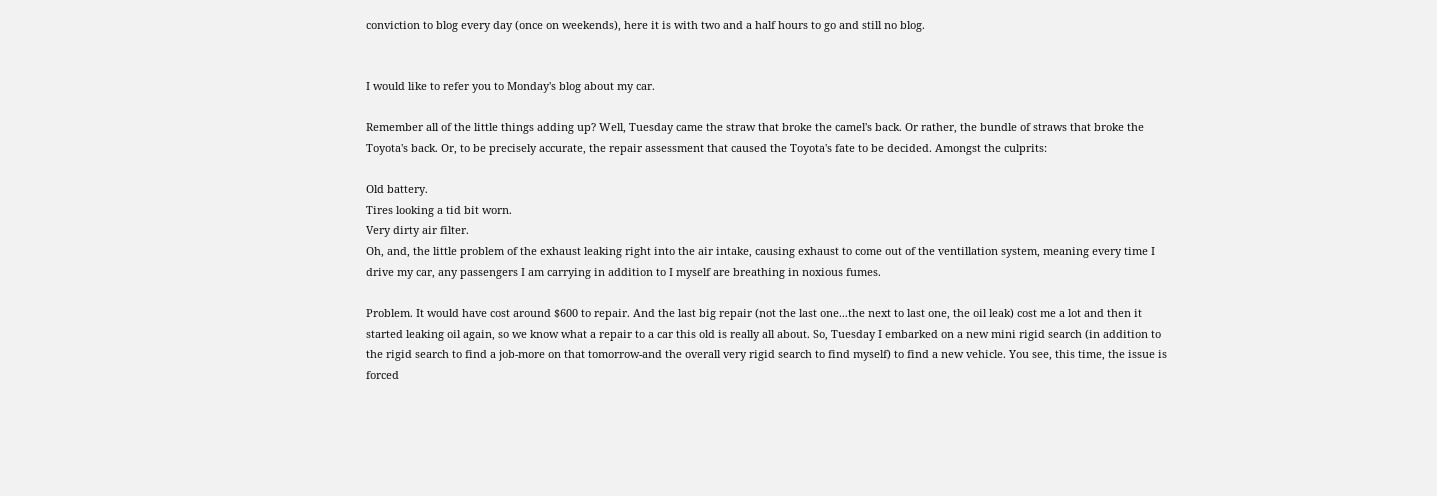conviction to blog every day (once on weekends), here it is with two and a half hours to go and still no blog.


I would like to refer you to Monday's blog about my car.

Remember all of the little things adding up? Well, Tuesday came the straw that broke the camel's back. Or rather, the bundle of straws that broke the Toyota's back. Or, to be precisely accurate, the repair assessment that caused the Toyota's fate to be decided. Amongst the culprits:

Old battery.
Tires looking a tid bit worn.
Very dirty air filter.
Oh, and, the little problem of the exhaust leaking right into the air intake, causing exhaust to come out of the ventillation system, meaning every time I drive my car, any passengers I am carrying in addition to I myself are breathing in noxious fumes.

Problem. It would have cost around $600 to repair. And the last big repair (not the last one...the next to last one, the oil leak) cost me a lot and then it started leaking oil again, so we know what a repair to a car this old is really all about. So, Tuesday I embarked on a new mini rigid search (in addition to the rigid search to find a job-more on that tomorrow-and the overall very rigid search to find myself) to find a new vehicle. You see, this time, the issue is forced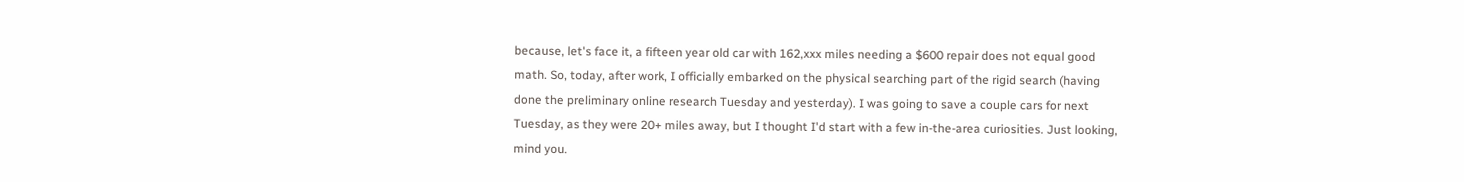because, let's face it, a fifteen year old car with 162,xxx miles needing a $600 repair does not equal good math. So, today, after work, I officially embarked on the physical searching part of the rigid search (having done the preliminary online research Tuesday and yesterday). I was going to save a couple cars for next Tuesday, as they were 20+ miles away, but I thought I'd start with a few in-the-area curiosities. Just looking, mind you.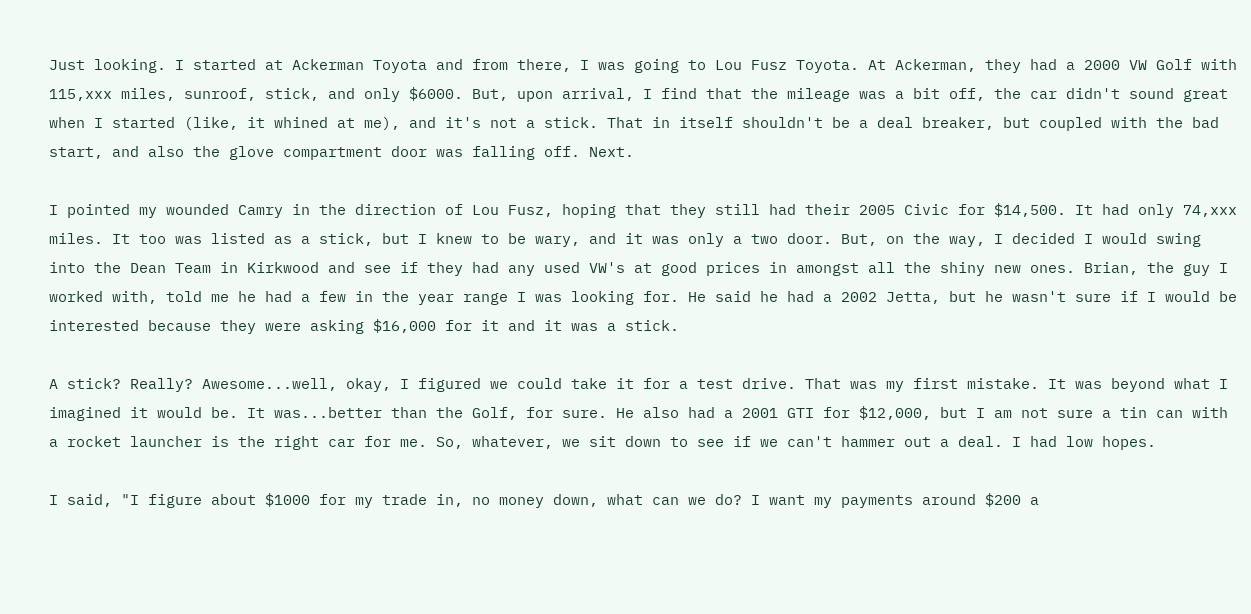Just looking. I started at Ackerman Toyota and from there, I was going to Lou Fusz Toyota. At Ackerman, they had a 2000 VW Golf with 115,xxx miles, sunroof, stick, and only $6000. But, upon arrival, I find that the mileage was a bit off, the car didn't sound great when I started (like, it whined at me), and it's not a stick. That in itself shouldn't be a deal breaker, but coupled with the bad start, and also the glove compartment door was falling off. Next.

I pointed my wounded Camry in the direction of Lou Fusz, hoping that they still had their 2005 Civic for $14,500. It had only 74,xxx miles. It too was listed as a stick, but I knew to be wary, and it was only a two door. But, on the way, I decided I would swing into the Dean Team in Kirkwood and see if they had any used VW's at good prices in amongst all the shiny new ones. Brian, the guy I worked with, told me he had a few in the year range I was looking for. He said he had a 2002 Jetta, but he wasn't sure if I would be interested because they were asking $16,000 for it and it was a stick.

A stick? Really? Awesome...well, okay, I figured we could take it for a test drive. That was my first mistake. It was beyond what I imagined it would be. It was...better than the Golf, for sure. He also had a 2001 GTI for $12,000, but I am not sure a tin can with a rocket launcher is the right car for me. So, whatever, we sit down to see if we can't hammer out a deal. I had low hopes.

I said, "I figure about $1000 for my trade in, no money down, what can we do? I want my payments around $200 a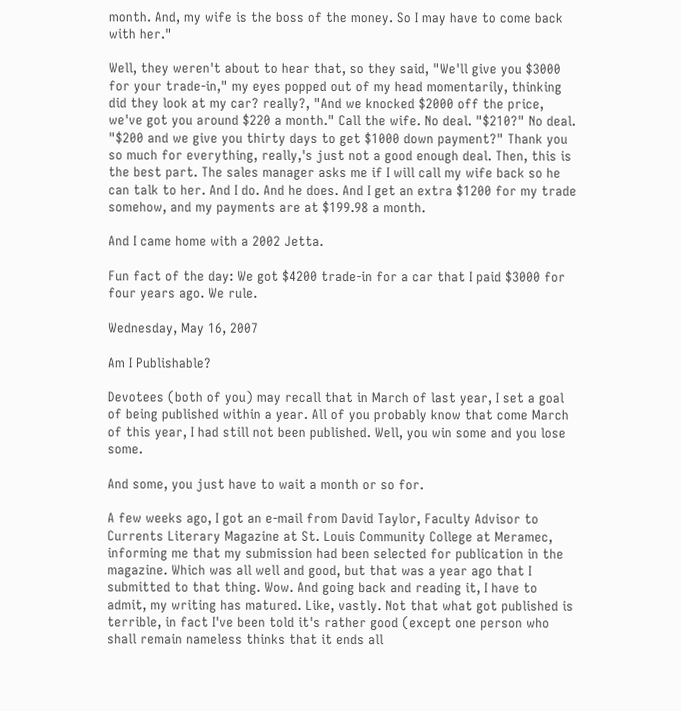month. And, my wife is the boss of the money. So I may have to come back with her."

Well, they weren't about to hear that, so they said, "We'll give you $3000 for your trade-in," my eyes popped out of my head momentarily, thinking did they look at my car? really?, "And we knocked $2000 off the price, we've got you around $220 a month." Call the wife. No deal. "$210?" No deal. "$200 and we give you thirty days to get $1000 down payment?" Thank you so much for everything, really,'s just not a good enough deal. Then, this is the best part. The sales manager asks me if I will call my wife back so he can talk to her. And I do. And he does. And I get an extra $1200 for my trade somehow, and my payments are at $199.98 a month.

And I came home with a 2002 Jetta.

Fun fact of the day: We got $4200 trade-in for a car that I paid $3000 for four years ago. We rule.

Wednesday, May 16, 2007

Am I Publishable?

Devotees (both of you) may recall that in March of last year, I set a goal of being published within a year. All of you probably know that come March of this year, I had still not been published. Well, you win some and you lose some.

And some, you just have to wait a month or so for.

A few weeks ago, I got an e-mail from David Taylor, Faculty Advisor to Currents Literary Magazine at St. Louis Community College at Meramec, informing me that my submission had been selected for publication in the magazine. Which was all well and good, but that was a year ago that I submitted to that thing. Wow. And going back and reading it, I have to admit, my writing has matured. Like, vastly. Not that what got published is terrible, in fact I've been told it's rather good (except one person who shall remain nameless thinks that it ends all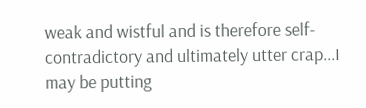weak and wistful and is therefore self-contradictory and ultimately utter crap...I may be putting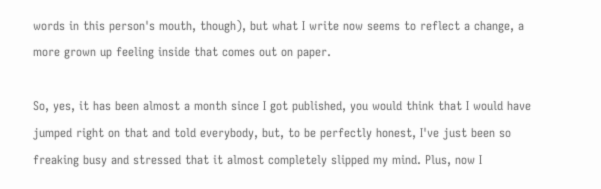words in this person's mouth, though), but what I write now seems to reflect a change, a more grown up feeling inside that comes out on paper.

So, yes, it has been almost a month since I got published, you would think that I would have jumped right on that and told everybody, but, to be perfectly honest, I've just been so freaking busy and stressed that it almost completely slipped my mind. Plus, now I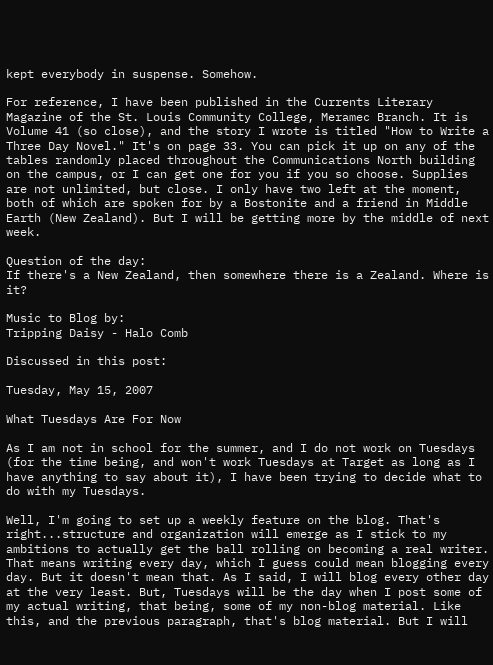kept everybody in suspense. Somehow.

For reference, I have been published in the Currents Literary Magazine of the St. Louis Community College, Meramec Branch. It is Volume 41 (so close), and the story I wrote is titled "How to Write a Three Day Novel." It's on page 33. You can pick it up on any of the tables randomly placed throughout the Communications North building on the campus, or I can get one for you if you so choose. Supplies are not unlimited, but close. I only have two left at the moment, both of which are spoken for by a Bostonite and a friend in Middle Earth (New Zealand). But I will be getting more by the middle of next week.

Question of the day:
If there's a New Zealand, then somewhere there is a Zealand. Where is it?

Music to Blog by:
Tripping Daisy - Halo Comb

Discussed in this post:

Tuesday, May 15, 2007

What Tuesdays Are For Now

As I am not in school for the summer, and I do not work on Tuesdays (for the time being, and won't work Tuesdays at Target as long as I have anything to say about it), I have been trying to decide what to do with my Tuesdays.

Well, I'm going to set up a weekly feature on the blog. That's right...structure and organization will emerge as I stick to my ambitions to actually get the ball rolling on becoming a real writer. That means writing every day, which I guess could mean blogging every day. But it doesn't mean that. As I said, I will blog every other day at the very least. But, Tuesdays will be the day when I post some of my actual writing, that being, some of my non-blog material. Like this, and the previous paragraph, that's blog material. But I will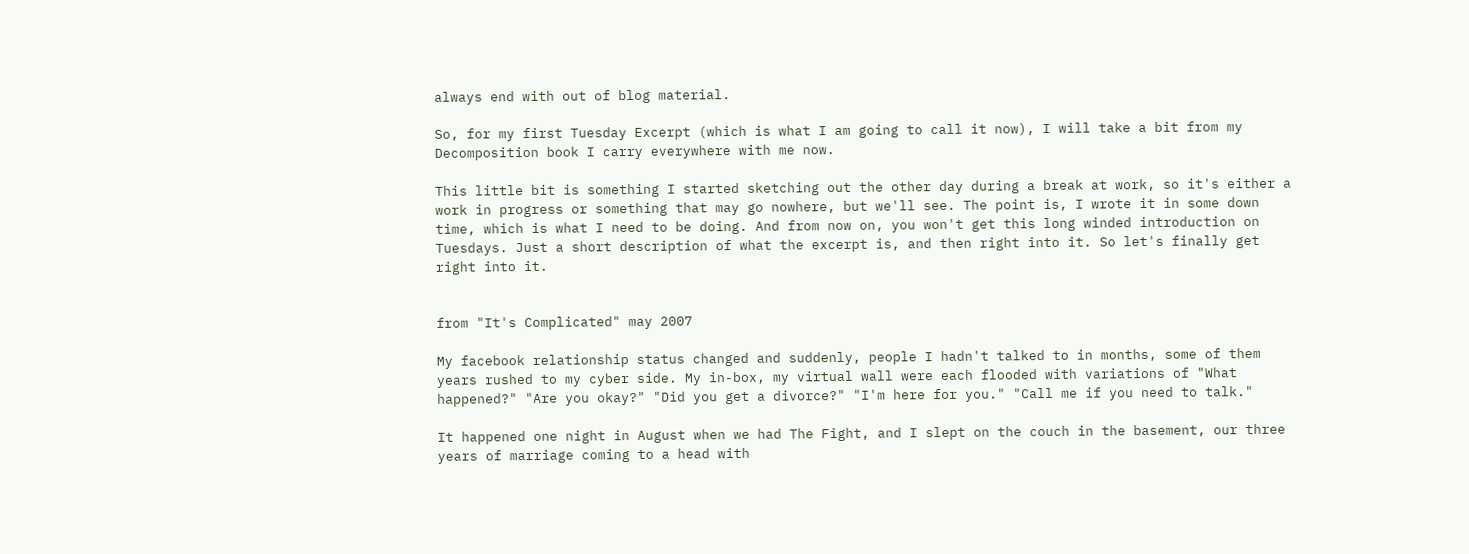always end with out of blog material.

So, for my first Tuesday Excerpt (which is what I am going to call it now), I will take a bit from my Decomposition book I carry everywhere with me now.

This little bit is something I started sketching out the other day during a break at work, so it's either a work in progress or something that may go nowhere, but we'll see. The point is, I wrote it in some down time, which is what I need to be doing. And from now on, you won't get this long winded introduction on Tuesdays. Just a short description of what the excerpt is, and then right into it. So let's finally get right into it.


from "It's Complicated" may 2007

My facebook relationship status changed and suddenly, people I hadn't talked to in months, some of them years rushed to my cyber side. My in-box, my virtual wall were each flooded with variations of "What happened?" "Are you okay?" "Did you get a divorce?" "I'm here for you." "Call me if you need to talk."

It happened one night in August when we had The Fight, and I slept on the couch in the basement, our three years of marriage coming to a head with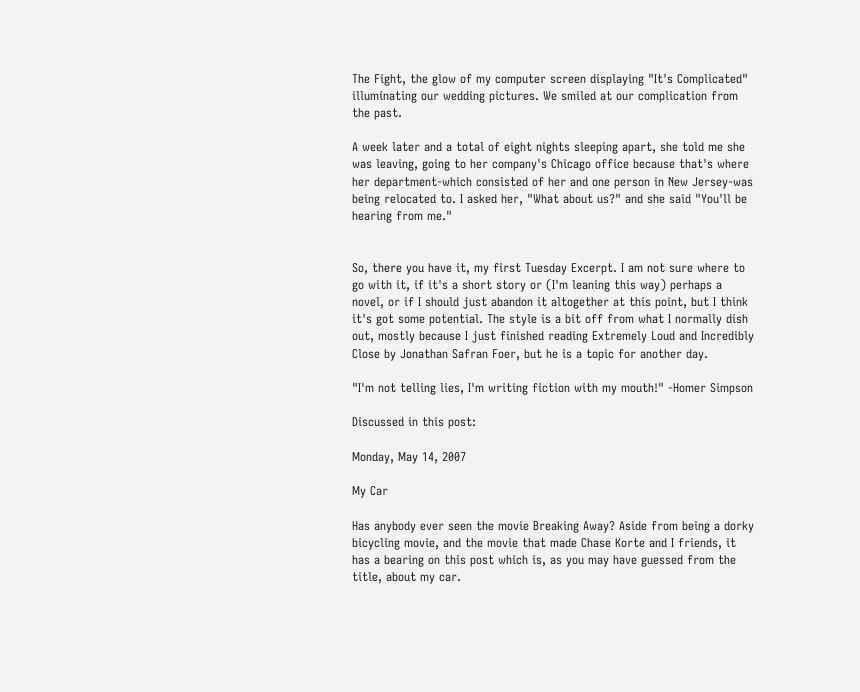The Fight, the glow of my computer screen displaying "It's Complicated" illuminating our wedding pictures. We smiled at our complication from the past.

A week later and a total of eight nights sleeping apart, she told me she was leaving, going to her company's Chicago office because that's where her department-which consisted of her and one person in New Jersey-was being relocated to. I asked her, "What about us?" and she said "You'll be hearing from me."


So, there you have it, my first Tuesday Excerpt. I am not sure where to go with it, if it's a short story or (I'm leaning this way) perhaps a novel, or if I should just abandon it altogether at this point, but I think it's got some potential. The style is a bit off from what I normally dish out, mostly because I just finished reading Extremely Loud and Incredibly Close by Jonathan Safran Foer, but he is a topic for another day.

"I'm not telling lies, I'm writing fiction with my mouth!" -Homer Simpson

Discussed in this post:

Monday, May 14, 2007

My Car

Has anybody ever seen the movie Breaking Away? Aside from being a dorky bicycling movie, and the movie that made Chase Korte and I friends, it has a bearing on this post which is, as you may have guessed from the title, about my car.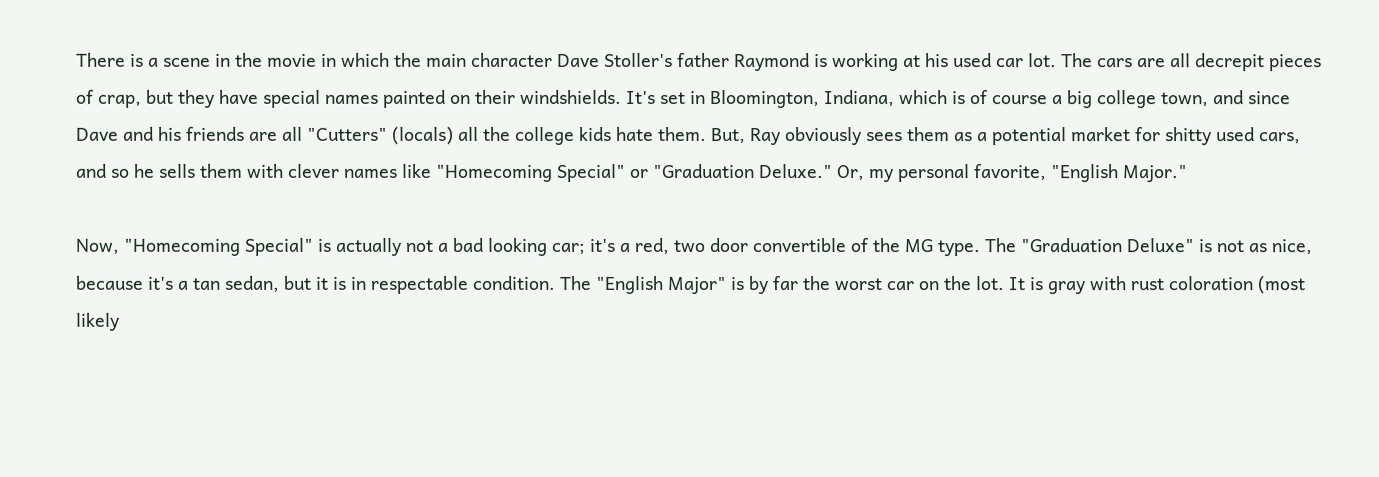There is a scene in the movie in which the main character Dave Stoller's father Raymond is working at his used car lot. The cars are all decrepit pieces of crap, but they have special names painted on their windshields. It's set in Bloomington, Indiana, which is of course a big college town, and since Dave and his friends are all "Cutters" (locals) all the college kids hate them. But, Ray obviously sees them as a potential market for shitty used cars, and so he sells them with clever names like "Homecoming Special" or "Graduation Deluxe." Or, my personal favorite, "English Major."

Now, "Homecoming Special" is actually not a bad looking car; it's a red, two door convertible of the MG type. The "Graduation Deluxe" is not as nice, because it's a tan sedan, but it is in respectable condition. The "English Major" is by far the worst car on the lot. It is gray with rust coloration (most likely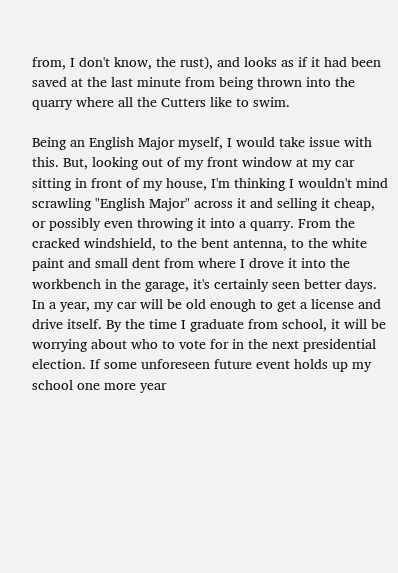from, I don't know, the rust), and looks as if it had been saved at the last minute from being thrown into the quarry where all the Cutters like to swim.

Being an English Major myself, I would take issue with this. But, looking out of my front window at my car sitting in front of my house, I'm thinking I wouldn't mind scrawling "English Major" across it and selling it cheap, or possibly even throwing it into a quarry. From the cracked windshield, to the bent antenna, to the white paint and small dent from where I drove it into the workbench in the garage, it's certainly seen better days. In a year, my car will be old enough to get a license and drive itself. By the time I graduate from school, it will be worrying about who to vote for in the next presidential election. If some unforeseen future event holds up my school one more year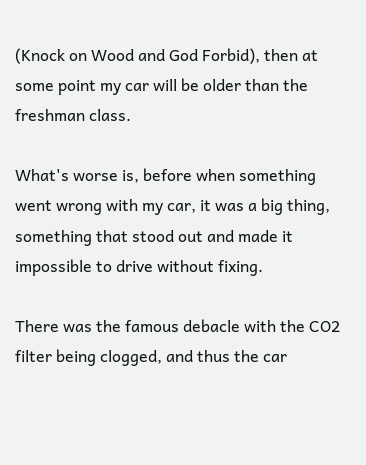(Knock on Wood and God Forbid), then at some point my car will be older than the freshman class.

What's worse is, before when something went wrong with my car, it was a big thing, something that stood out and made it impossible to drive without fixing.

There was the famous debacle with the CO2 filter being clogged, and thus the car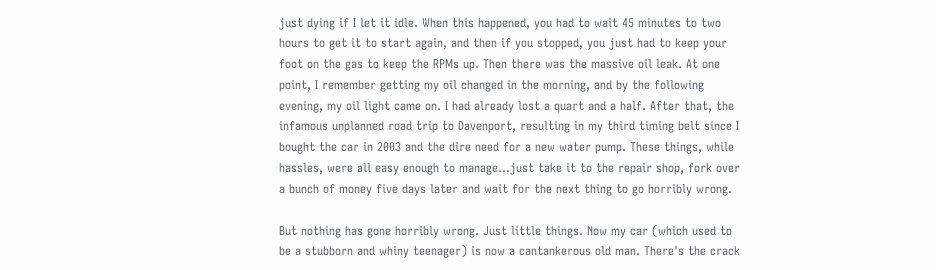just dying if I let it idle. When this happened, you had to wait 45 minutes to two hours to get it to start again, and then if you stopped, you just had to keep your foot on the gas to keep the RPMs up. Then there was the massive oil leak. At one point, I remember getting my oil changed in the morning, and by the following evening, my oil light came on. I had already lost a quart and a half. After that, the infamous unplanned road trip to Davenport, resulting in my third timing belt since I bought the car in 2003 and the dire need for a new water pump. These things, while hassles, were all easy enough to manage...just take it to the repair shop, fork over a bunch of money five days later and wait for the next thing to go horribly wrong.

But nothing has gone horribly wrong. Just little things. Now my car (which used to be a stubborn and whiny teenager) is now a cantankerous old man. There's the crack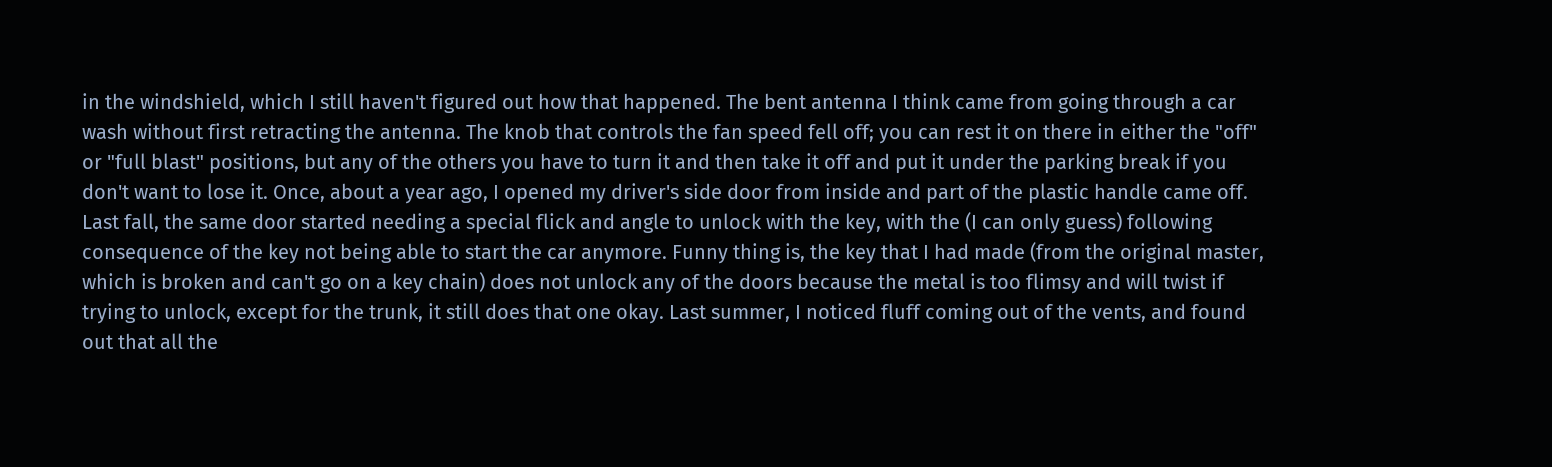in the windshield, which I still haven't figured out how that happened. The bent antenna I think came from going through a car wash without first retracting the antenna. The knob that controls the fan speed fell off; you can rest it on there in either the "off" or "full blast" positions, but any of the others you have to turn it and then take it off and put it under the parking break if you don't want to lose it. Once, about a year ago, I opened my driver's side door from inside and part of the plastic handle came off. Last fall, the same door started needing a special flick and angle to unlock with the key, with the (I can only guess) following consequence of the key not being able to start the car anymore. Funny thing is, the key that I had made (from the original master, which is broken and can't go on a key chain) does not unlock any of the doors because the metal is too flimsy and will twist if trying to unlock, except for the trunk, it still does that one okay. Last summer, I noticed fluff coming out of the vents, and found out that all the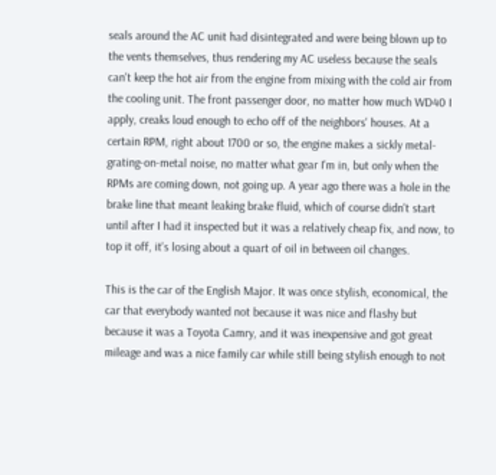seals around the AC unit had disintegrated and were being blown up to the vents themselves, thus rendering my AC useless because the seals can't keep the hot air from the engine from mixing with the cold air from the cooling unit. The front passenger door, no matter how much WD40 I apply, creaks loud enough to echo off of the neighbors' houses. At a certain RPM, right about 1700 or so, the engine makes a sickly metal-grating-on-metal noise, no matter what gear I'm in, but only when the RPMs are coming down, not going up. A year ago there was a hole in the brake line that meant leaking brake fluid, which of course didn't start until after I had it inspected but it was a relatively cheap fix, and now, to top it off, it's losing about a quart of oil in between oil changes.

This is the car of the English Major. It was once stylish, economical, the car that everybody wanted not because it was nice and flashy but because it was a Toyota Camry, and it was inexpensive and got great mileage and was a nice family car while still being stylish enough to not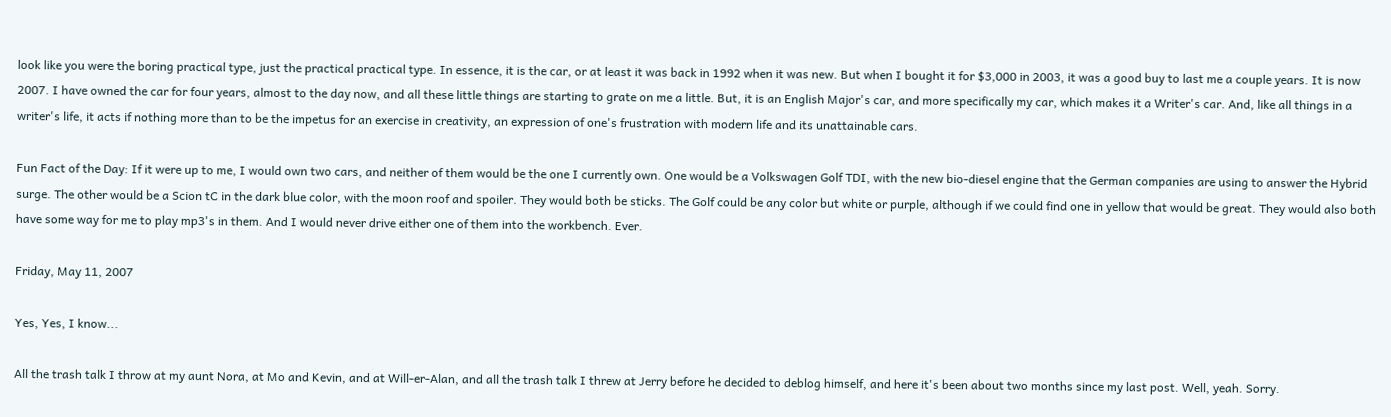look like you were the boring practical type, just the practical practical type. In essence, it is the car, or at least it was back in 1992 when it was new. But when I bought it for $3,000 in 2003, it was a good buy to last me a couple years. It is now 2007. I have owned the car for four years, almost to the day now, and all these little things are starting to grate on me a little. But, it is an English Major's car, and more specifically my car, which makes it a Writer's car. And, like all things in a writer's life, it acts if nothing more than to be the impetus for an exercise in creativity, an expression of one's frustration with modern life and its unattainable cars.

Fun Fact of the Day: If it were up to me, I would own two cars, and neither of them would be the one I currently own. One would be a Volkswagen Golf TDI, with the new bio-diesel engine that the German companies are using to answer the Hybrid surge. The other would be a Scion tC in the dark blue color, with the moon roof and spoiler. They would both be sticks. The Golf could be any color but white or purple, although if we could find one in yellow that would be great. They would also both have some way for me to play mp3's in them. And I would never drive either one of them into the workbench. Ever.

Friday, May 11, 2007

Yes, Yes, I know...

All the trash talk I throw at my aunt Nora, at Mo and Kevin, and at Will-er-Alan, and all the trash talk I threw at Jerry before he decided to deblog himself, and here it's been about two months since my last post. Well, yeah. Sorry.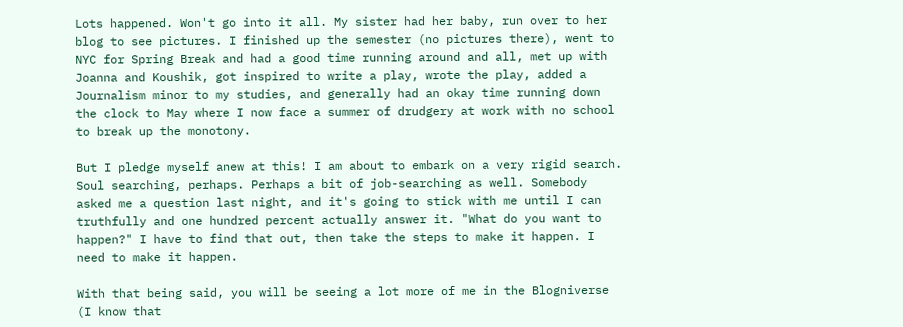Lots happened. Won't go into it all. My sister had her baby, run over to her blog to see pictures. I finished up the semester (no pictures there), went to NYC for Spring Break and had a good time running around and all, met up with Joanna and Koushik, got inspired to write a play, wrote the play, added a Journalism minor to my studies, and generally had an okay time running down the clock to May where I now face a summer of drudgery at work with no school to break up the monotony.

But I pledge myself anew at this! I am about to embark on a very rigid search. Soul searching, perhaps. Perhaps a bit of job-searching as well. Somebody asked me a question last night, and it's going to stick with me until I can truthfully and one hundred percent actually answer it. "What do you want to happen?" I have to find that out, then take the steps to make it happen. I need to make it happen.

With that being said, you will be seeing a lot more of me in the Blogniverse (I know that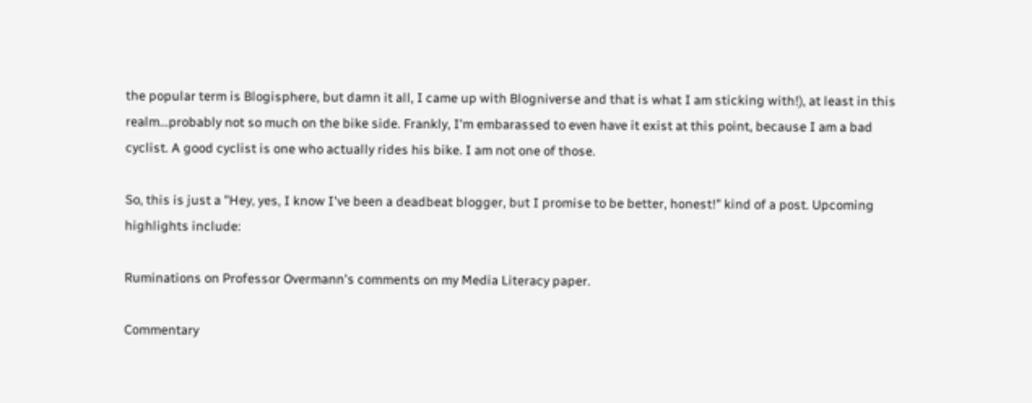the popular term is Blogisphere, but damn it all, I came up with Blogniverse and that is what I am sticking with!), at least in this realm...probably not so much on the bike side. Frankly, I'm embarassed to even have it exist at this point, because I am a bad cyclist. A good cyclist is one who actually rides his bike. I am not one of those.

So, this is just a "Hey, yes, I know I've been a deadbeat blogger, but I promise to be better, honest!" kind of a post. Upcoming highlights include:

Ruminations on Professor Overmann's comments on my Media Literacy paper.

Commentary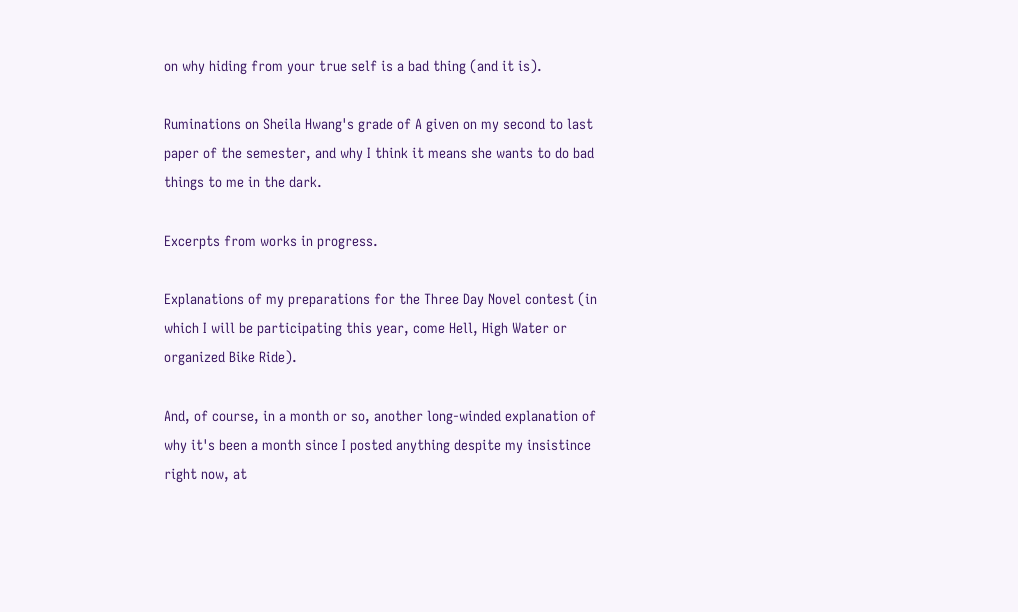on why hiding from your true self is a bad thing (and it is).

Ruminations on Sheila Hwang's grade of A given on my second to last paper of the semester, and why I think it means she wants to do bad things to me in the dark.

Excerpts from works in progress.

Explanations of my preparations for the Three Day Novel contest (in which I will be participating this year, come Hell, High Water or organized Bike Ride).

And, of course, in a month or so, another long-winded explanation of why it's been a month since I posted anything despite my insistince right now, at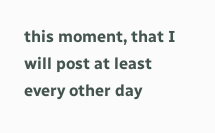this moment, that I will post at least every other day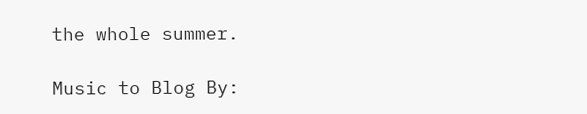the whole summer.

Music to Blog By: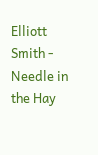Elliott Smith - Needle in the Hay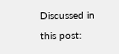Discussed in this post: